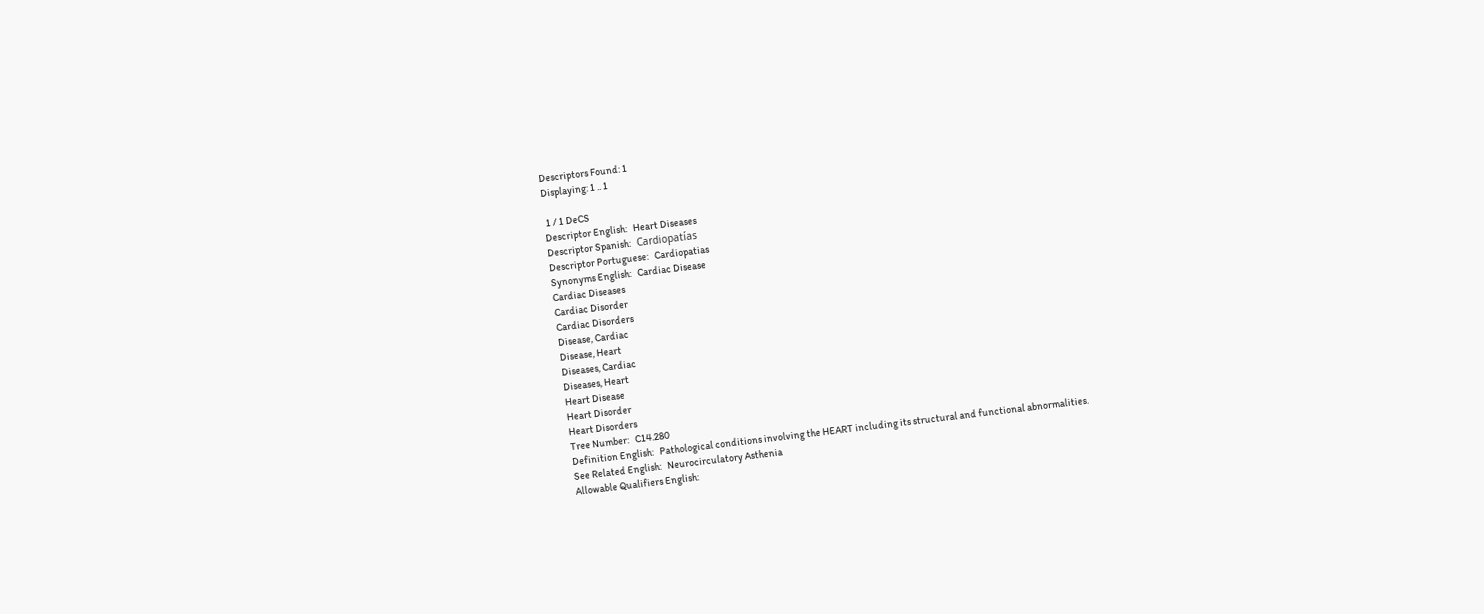Descriptors Found: 1
Displaying: 1 .. 1

 1 / 1 DeCS
Descriptor English:   Heart Diseases
Descriptor Spanish:   Cardiopatías
Descriptor Portuguese:   Cardiopatias
Synonyms English:   Cardiac Disease
Cardiac Diseases
Cardiac Disorder
Cardiac Disorders
Disease, Cardiac
Disease, Heart
Diseases, Cardiac
Diseases, Heart
Heart Disease
Heart Disorder
Heart Disorders
Tree Number:   C14.280
Definition English:   Pathological conditions involving the HEART including its structural and functional abnormalities.
See Related English:   Neurocirculatory Asthenia
Allowable Qualifiers English: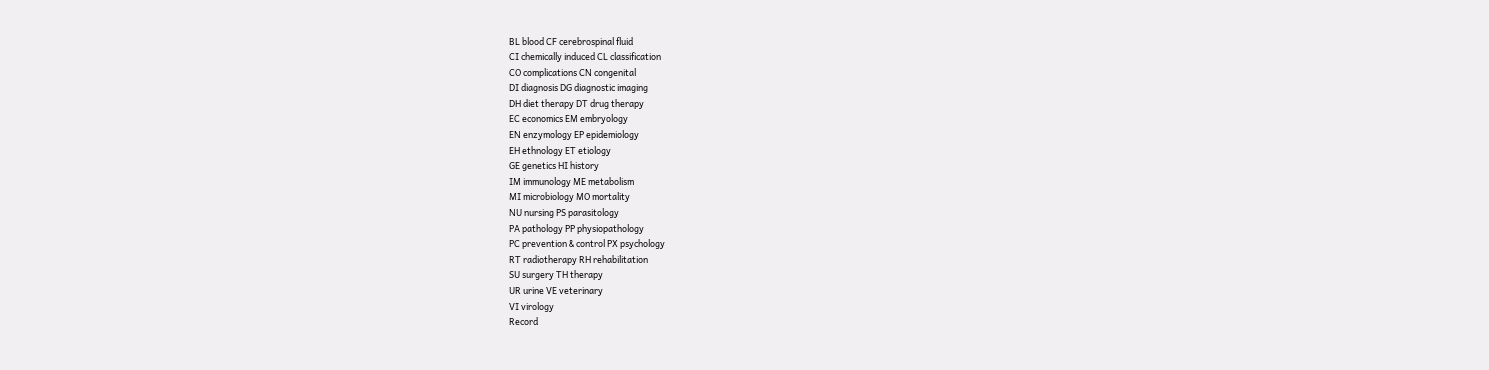BL blood CF cerebrospinal fluid
CI chemically induced CL classification
CO complications CN congenital
DI diagnosis DG diagnostic imaging
DH diet therapy DT drug therapy
EC economics EM embryology
EN enzymology EP epidemiology
EH ethnology ET etiology
GE genetics HI history
IM immunology ME metabolism
MI microbiology MO mortality
NU nursing PS parasitology
PA pathology PP physiopathology
PC prevention & control PX psychology
RT radiotherapy RH rehabilitation
SU surgery TH therapy
UR urine VE veterinary
VI virology
Record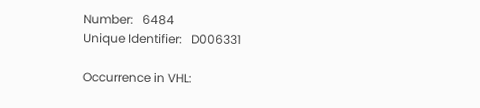Number:   6484
Unique Identifier:   D006331

Occurrence in VHL: